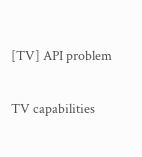[TV] API problem

TV capabilities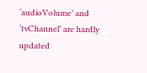‘audioVolume’ and ‘tvChannel’ are hardly updated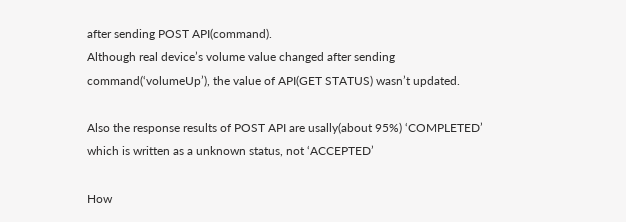after sending POST API(command).
Although real device’s volume value changed after sending command(‘volumeUp’), the value of API(GET STATUS) wasn’t updated.

Also the response results of POST API are usally(about 95%) ‘COMPLETED’ which is written as a unknown status, not ‘ACCEPTED’

How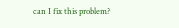can I fix this problem?